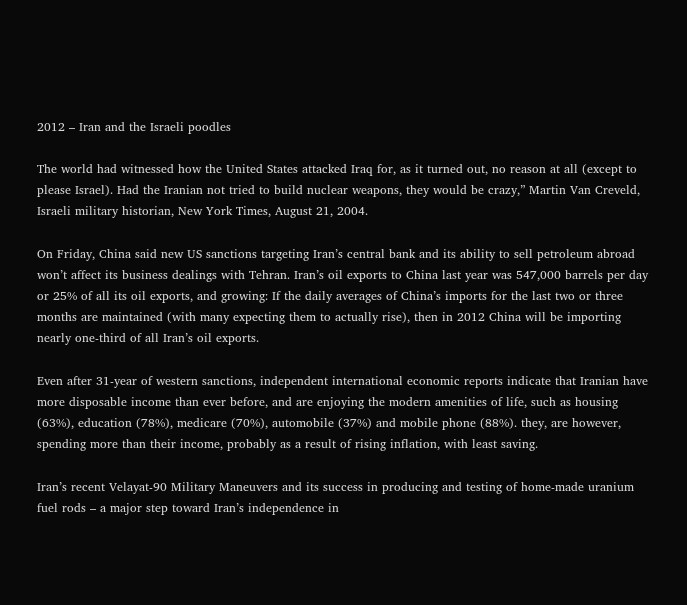2012 – Iran and the Israeli poodles

The world had witnessed how the United States attacked Iraq for, as it turned out, no reason at all (except to please Israel). Had the Iranian not tried to build nuclear weapons, they would be crazy,” Martin Van Creveld, Israeli military historian, New York Times, August 21, 2004.

On Friday, China said new US sanctions targeting Iran’s central bank and its ability to sell petroleum abroad won’t affect its business dealings with Tehran. Iran’s oil exports to China last year was 547,000 barrels per day or 25% of all its oil exports, and growing: If the daily averages of China’s imports for the last two or three months are maintained (with many expecting them to actually rise), then in 2012 China will be importing nearly one-third of all Iran’s oil exports.

Even after 31-year of western sanctions, independent international economic reports indicate that Iranian have more disposable income than ever before, and are enjoying the modern amenities of life, such as housing (63%), education (78%), medicare (70%), automobile (37%) and mobile phone (88%). they, are however, spending more than their income, probably as a result of rising inflation, with least saving.

Iran’s recent Velayat-90 Military Maneuvers and its success in producing and testing of home-made uranium fuel rods – a major step toward Iran’s independence in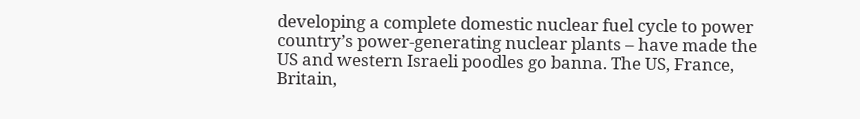developing a complete domestic nuclear fuel cycle to power country’s power-generating nuclear plants – have made the US and western Israeli poodles go banna. The US, France, Britain,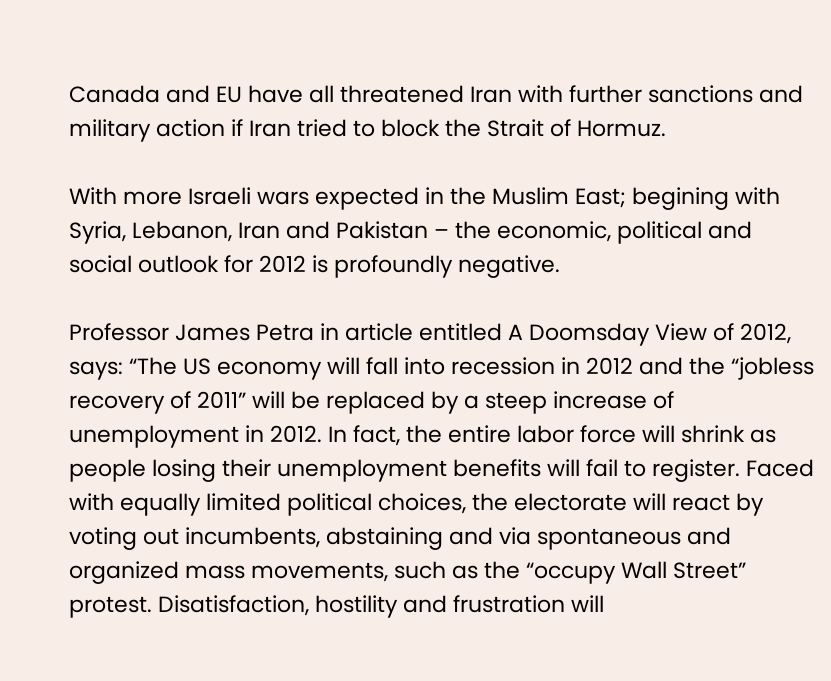Canada and EU have all threatened Iran with further sanctions and military action if Iran tried to block the Strait of Hormuz.

With more Israeli wars expected in the Muslim East; begining with Syria, Lebanon, Iran and Pakistan – the economic, political and social outlook for 2012 is profoundly negative.

Professor James Petra in article entitled A Doomsday View of 2012, says: “The US economy will fall into recession in 2012 and the “jobless recovery of 2011” will be replaced by a steep increase of unemployment in 2012. In fact, the entire labor force will shrink as people losing their unemployment benefits will fail to register. Faced with equally limited political choices, the electorate will react by voting out incumbents, abstaining and via spontaneous and organized mass movements, such as the “occupy Wall Street” protest. Disatisfaction, hostility and frustration will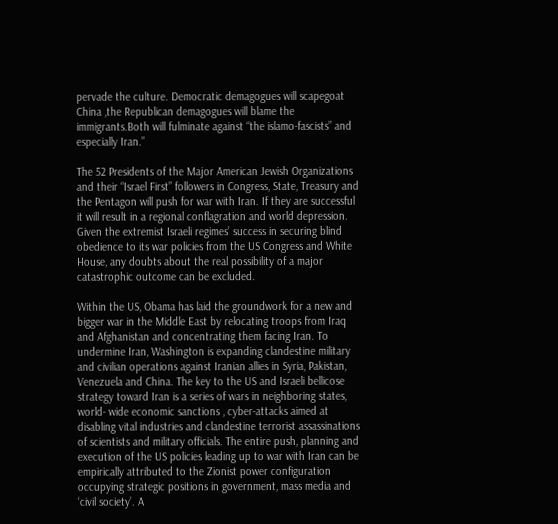pervade the culture. Democratic demagogues will scapegoat China ,the Republican demagogues will blame the immigrants.Both will fulminate against “the islamo-fascists” and especially Iran.”

The 52 Presidents of the Major American Jewish Organizations and their “Israel First” followers in Congress, State, Treasury and the Pentagon will push for war with Iran. If they are successful it will result in a regional conflagration and world depression. Given the extremist Israeli regimes’ success in securing blind obedience to its war policies from the US Congress and White House, any doubts about the real possibility of a major catastrophic outcome can be excluded.

Within the US, Obama has laid the groundwork for a new and bigger war in the Middle East by relocating troops from Iraq and Afghanistan and concentrating them facing Iran. To undermine Iran, Washington is expanding clandestine military and civilian operations against Iranian allies in Syria, Pakistan, Venezuela and China. The key to the US and Israeli bellicose strategy toward Iran is a series of wars in neighboring states, world- wide economic sanctions , cyber-attacks aimed at disabling vital industries and clandestine terrorist assassinations of scientists and military officials. The entire push, planning and execution of the US policies leading up to war with Iran can be empirically attributed to the Zionist power configuration occupying strategic positions in government, mass media and ‘civil society’. A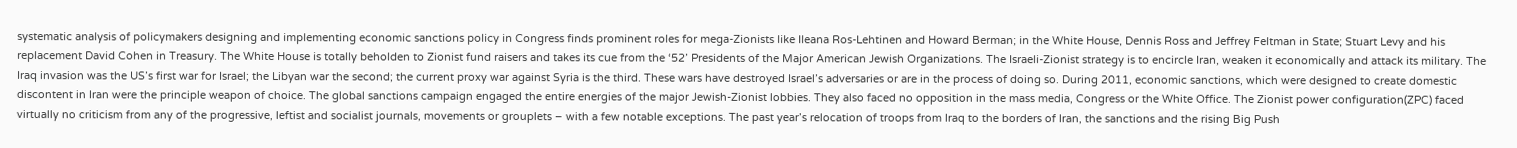systematic analysis of policymakers designing and implementing economic sanctions policy in Congress finds prominent roles for mega-Zionists like Ileana Ros-Lehtinen and Howard Berman; in the White House, Dennis Ross and Jeffrey Feltman in State; Stuart Levy and his replacement David Cohen in Treasury. The White House is totally beholden to Zionist fund raisers and takes its cue from the ‘52’ Presidents of the Major American Jewish Organizations. The Israeli-Zionist strategy is to encircle Iran, weaken it economically and attack its military. The Iraq invasion was the US’s first war for Israel; the Libyan war the second; the current proxy war against Syria is the third. These wars have destroyed Israel’s adversaries or are in the process of doing so. During 2011, economic sanctions, which were designed to create domestic discontent in Iran were the principle weapon of choice. The global sanctions campaign engaged the entire energies of the major Jewish-Zionist lobbies. They also faced no opposition in the mass media, Congress or the White Office. The Zionist power configuration(ZPC) faced virtually no criticism from any of the progressive, leftist and socialist journals, movements or grouplets – with a few notable exceptions. The past year’s relocation of troops from Iraq to the borders of Iran, the sanctions and the rising Big Push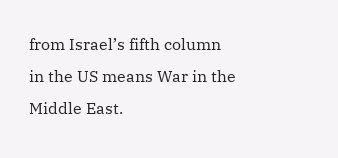from Israel’s fifth column in the US means War in the Middle East.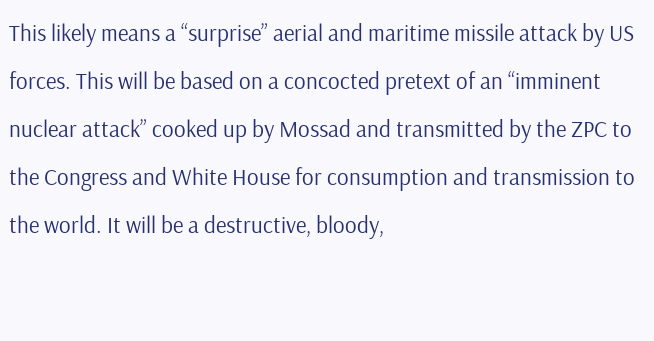This likely means a “surprise” aerial and maritime missile attack by US forces. This will be based on a concocted pretext of an “imminent nuclear attack” cooked up by Mossad and transmitted by the ZPC to the Congress and White House for consumption and transmission to the world. It will be a destructive, bloody,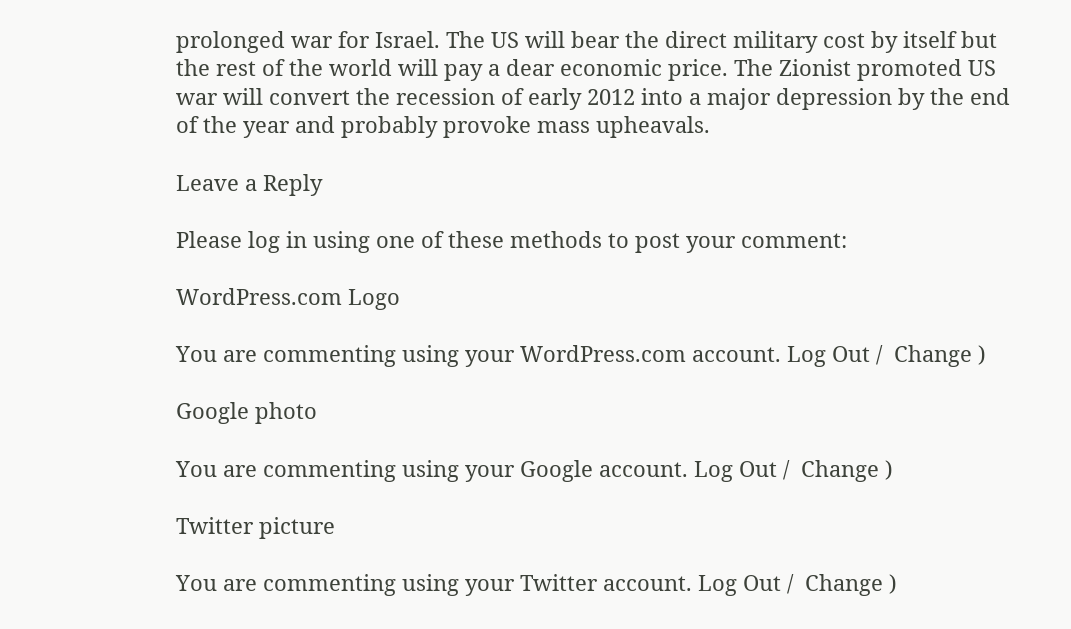prolonged war for Israel. The US will bear the direct military cost by itself but the rest of the world will pay a dear economic price. The Zionist promoted US war will convert the recession of early 2012 into a major depression by the end of the year and probably provoke mass upheavals.

Leave a Reply

Please log in using one of these methods to post your comment:

WordPress.com Logo

You are commenting using your WordPress.com account. Log Out /  Change )

Google photo

You are commenting using your Google account. Log Out /  Change )

Twitter picture

You are commenting using your Twitter account. Log Out /  Change )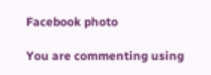Facebook photo

You are commenting using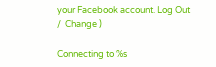your Facebook account. Log Out /  Change )

Connecting to %s